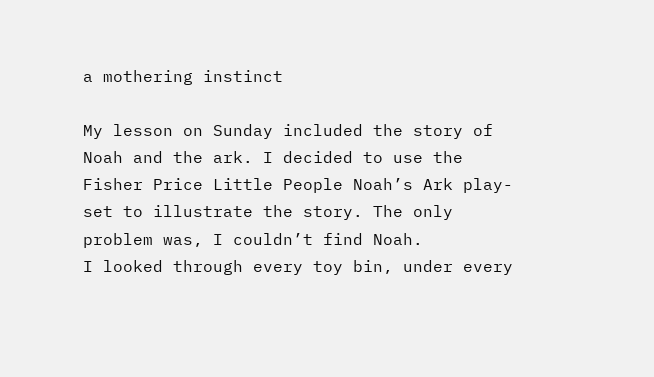a mothering instinct

My lesson on Sunday included the story of Noah and the ark. I decided to use the Fisher Price Little People Noah’s Ark play-set to illustrate the story. The only problem was, I couldn’t find Noah.
I looked through every toy bin, under every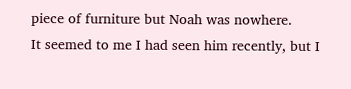piece of furniture but Noah was nowhere.
It seemed to me I had seen him recently, but I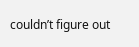couldn’t figure out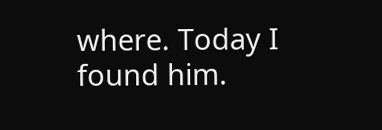where. Today I found him.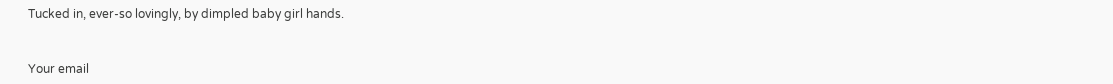Tucked in, ever-so lovingly, by dimpled baby girl hands.


Your email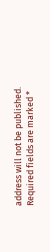address will not be published. Required fields are marked *